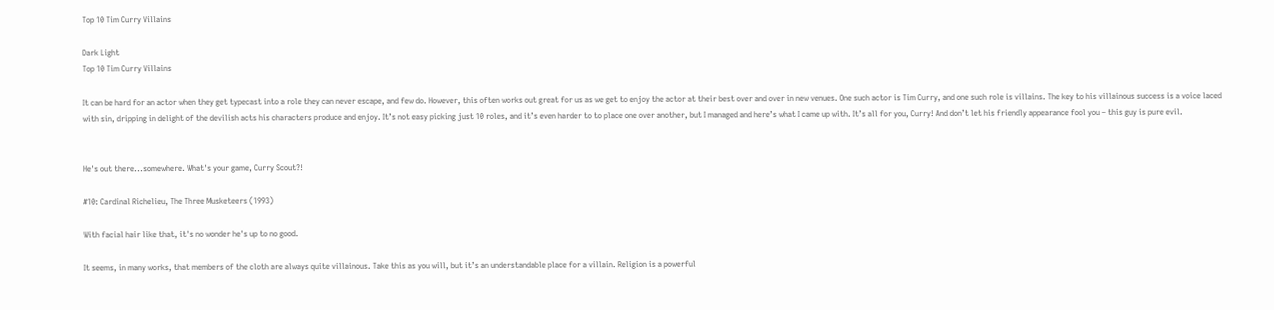Top 10 Tim Curry Villains

Dark Light
Top 10 Tim Curry Villains

It can be hard for an actor when they get typecast into a role they can never escape, and few do. However, this often works out great for us as we get to enjoy the actor at their best over and over in new venues. One such actor is Tim Curry, and one such role is villains. The key to his villainous success is a voice laced with sin, dripping in delight of the devilish acts his characters produce and enjoy. It’s not easy picking just 10 roles, and it’s even harder to to place one over another, but I managed and here’s what I came up with. It’s all for you, Curry! And don’t let his friendly appearance fool you – this guy is pure evil.


He's out there...somewhere. What's your game, Curry Scout?!

#10: Cardinal Richelieu, The Three Musketeers (1993)

With facial hair like that, it's no wonder he's up to no good.

It seems, in many works, that members of the cloth are always quite villainous. Take this as you will, but it’s an understandable place for a villain. Religion is a powerful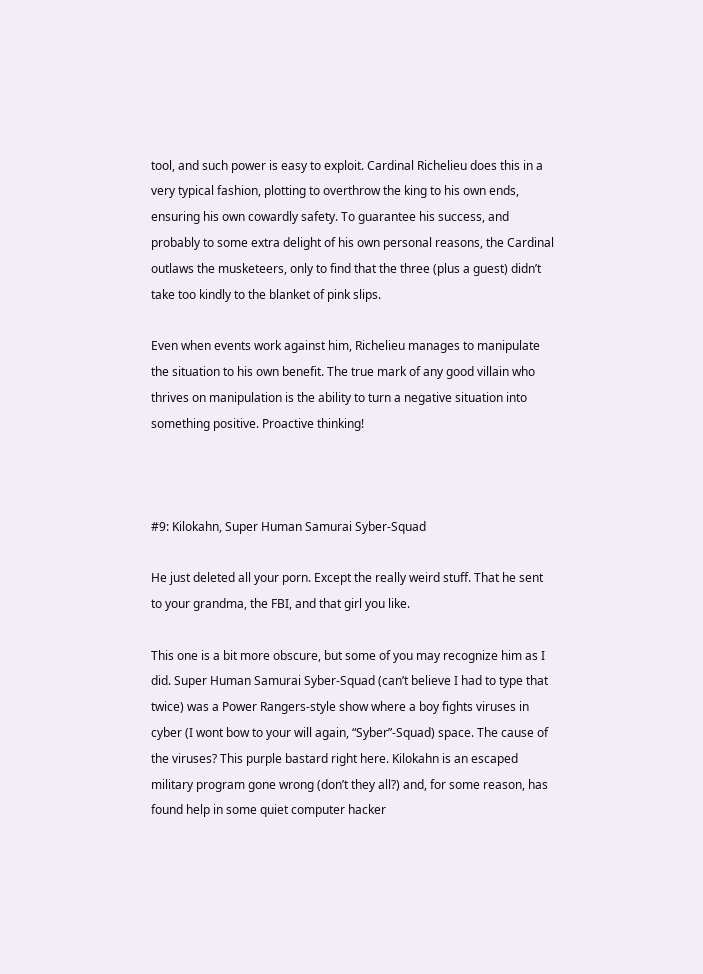tool, and such power is easy to exploit. Cardinal Richelieu does this in a very typical fashion, plotting to overthrow the king to his own ends, ensuring his own cowardly safety. To guarantee his success, and probably to some extra delight of his own personal reasons, the Cardinal outlaws the musketeers, only to find that the three (plus a guest) didn’t take too kindly to the blanket of pink slips.

Even when events work against him, Richelieu manages to manipulate the situation to his own benefit. The true mark of any good villain who thrives on manipulation is the ability to turn a negative situation into something positive. Proactive thinking!



#9: Kilokahn, Super Human Samurai Syber-Squad

He just deleted all your porn. Except the really weird stuff. That he sent to your grandma, the FBI, and that girl you like.

This one is a bit more obscure, but some of you may recognize him as I did. Super Human Samurai Syber-Squad (can’t believe I had to type that twice) was a Power Rangers-style show where a boy fights viruses in cyber (I wont bow to your will again, “Syber”-Squad) space. The cause of the viruses? This purple bastard right here. Kilokahn is an escaped military program gone wrong (don’t they all?) and, for some reason, has found help in some quiet computer hacker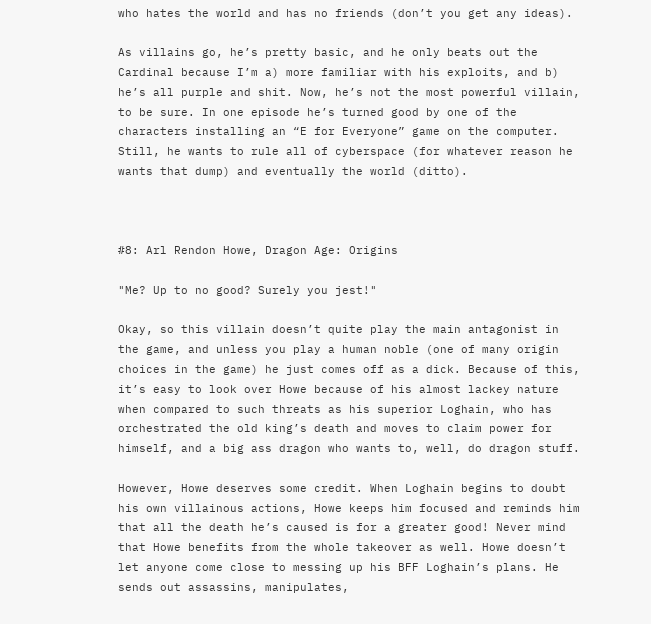who hates the world and has no friends (don’t you get any ideas).

As villains go, he’s pretty basic, and he only beats out the Cardinal because I’m a) more familiar with his exploits, and b) he’s all purple and shit. Now, he’s not the most powerful villain, to be sure. In one episode he’s turned good by one of the characters installing an “E for Everyone” game on the computer. Still, he wants to rule all of cyberspace (for whatever reason he wants that dump) and eventually the world (ditto).



#8: Arl Rendon Howe, Dragon Age: Origins

"Me? Up to no good? Surely you jest!"

Okay, so this villain doesn’t quite play the main antagonist in the game, and unless you play a human noble (one of many origin choices in the game) he just comes off as a dick. Because of this, it’s easy to look over Howe because of his almost lackey nature when compared to such threats as his superior Loghain, who has orchestrated the old king’s death and moves to claim power for himself, and a big ass dragon who wants to, well, do dragon stuff.

However, Howe deserves some credit. When Loghain begins to doubt his own villainous actions, Howe keeps him focused and reminds him that all the death he’s caused is for a greater good! Never mind that Howe benefits from the whole takeover as well. Howe doesn’t let anyone come close to messing up his BFF Loghain’s plans. He sends out assassins, manipulates,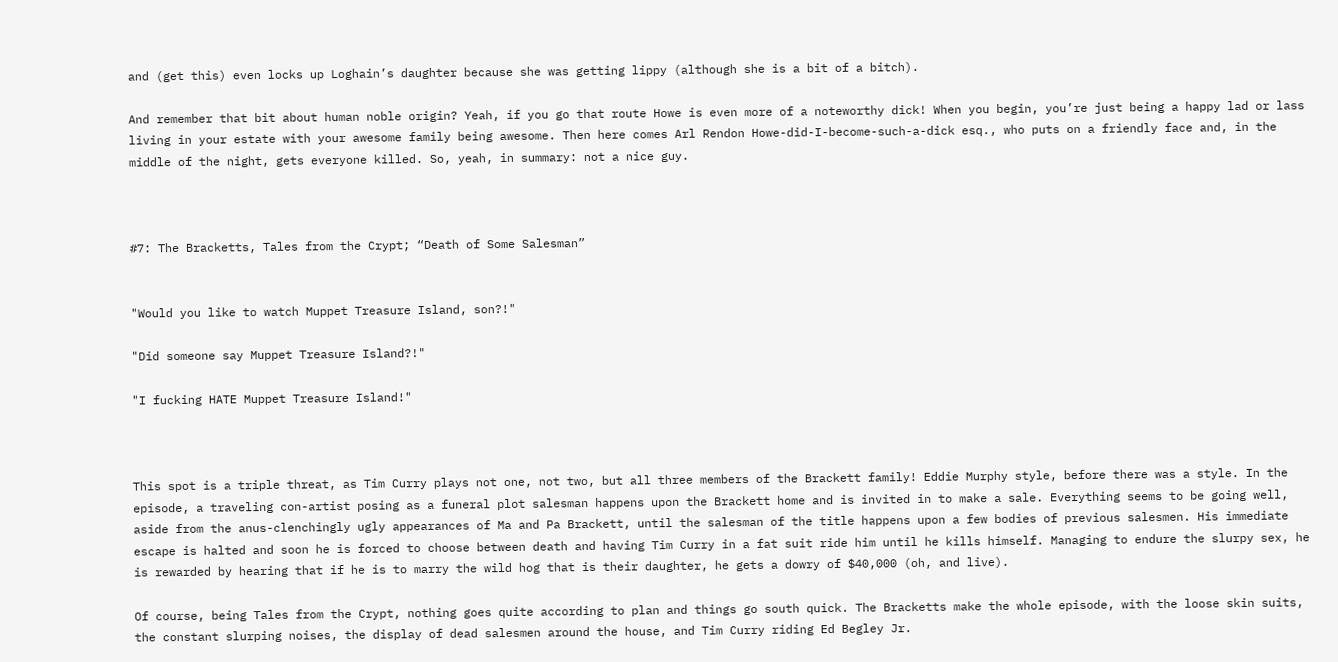and (get this) even locks up Loghain’s daughter because she was getting lippy (although she is a bit of a bitch).

And remember that bit about human noble origin? Yeah, if you go that route Howe is even more of a noteworthy dick! When you begin, you’re just being a happy lad or lass living in your estate with your awesome family being awesome. Then here comes Arl Rendon Howe-did-I-become-such-a-dick esq., who puts on a friendly face and, in the middle of the night, gets everyone killed. So, yeah, in summary: not a nice guy.



#7: The Bracketts, Tales from the Crypt; “Death of Some Salesman”


"Would you like to watch Muppet Treasure Island, son?!"

"Did someone say Muppet Treasure Island?!"

"I fucking HATE Muppet Treasure Island!"



This spot is a triple threat, as Tim Curry plays not one, not two, but all three members of the Brackett family! Eddie Murphy style, before there was a style. In the episode, a traveling con-artist posing as a funeral plot salesman happens upon the Brackett home and is invited in to make a sale. Everything seems to be going well, aside from the anus-clenchingly ugly appearances of Ma and Pa Brackett, until the salesman of the title happens upon a few bodies of previous salesmen. His immediate escape is halted and soon he is forced to choose between death and having Tim Curry in a fat suit ride him until he kills himself. Managing to endure the slurpy sex, he is rewarded by hearing that if he is to marry the wild hog that is their daughter, he gets a dowry of $40,000 (oh, and live).

Of course, being Tales from the Crypt, nothing goes quite according to plan and things go south quick. The Bracketts make the whole episode, with the loose skin suits, the constant slurping noises, the display of dead salesmen around the house, and Tim Curry riding Ed Begley Jr.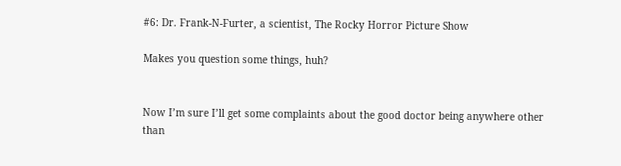#6: Dr. Frank-N-Furter, a scientist, The Rocky Horror Picture Show

Makes you question some things, huh?


Now I’m sure I’ll get some complaints about the good doctor being anywhere other than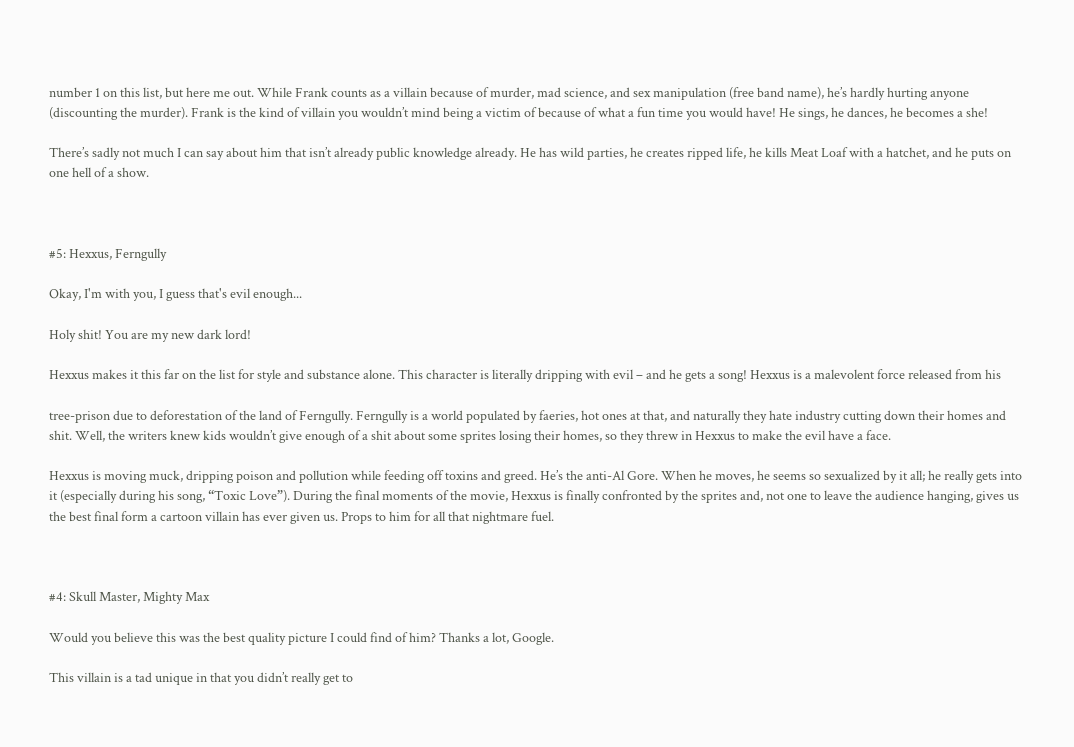number 1 on this list, but here me out. While Frank counts as a villain because of murder, mad science, and sex manipulation (free band name), he’s hardly hurting anyone (discounting the murder). Frank is the kind of villain you wouldn’t mind being a victim of because of what a fun time you would have! He sings, he dances, he becomes a she!

There’s sadly not much I can say about him that isn’t already public knowledge already. He has wild parties, he creates ripped life, he kills Meat Loaf with a hatchet, and he puts on one hell of a show.



#5: Hexxus, Ferngully

Okay, I'm with you, I guess that's evil enough...

Holy shit! You are my new dark lord!

Hexxus makes it this far on the list for style and substance alone. This character is literally dripping with evil – and he gets a song! Hexxus is a malevolent force released from his

tree-prison due to deforestation of the land of Ferngully. Ferngully is a world populated by faeries, hot ones at that, and naturally they hate industry cutting down their homes and shit. Well, the writers knew kids wouldn’t give enough of a shit about some sprites losing their homes, so they threw in Hexxus to make the evil have a face.

Hexxus is moving muck, dripping poison and pollution while feeding off toxins and greed. He’s the anti-Al Gore. When he moves, he seems so sexualized by it all; he really gets into it (especially during his song, “Toxic Love”). During the final moments of the movie, Hexxus is finally confronted by the sprites and, not one to leave the audience hanging, gives us the best final form a cartoon villain has ever given us. Props to him for all that nightmare fuel.



#4: Skull Master, Mighty Max

Would you believe this was the best quality picture I could find of him? Thanks a lot, Google.

This villain is a tad unique in that you didn’t really get to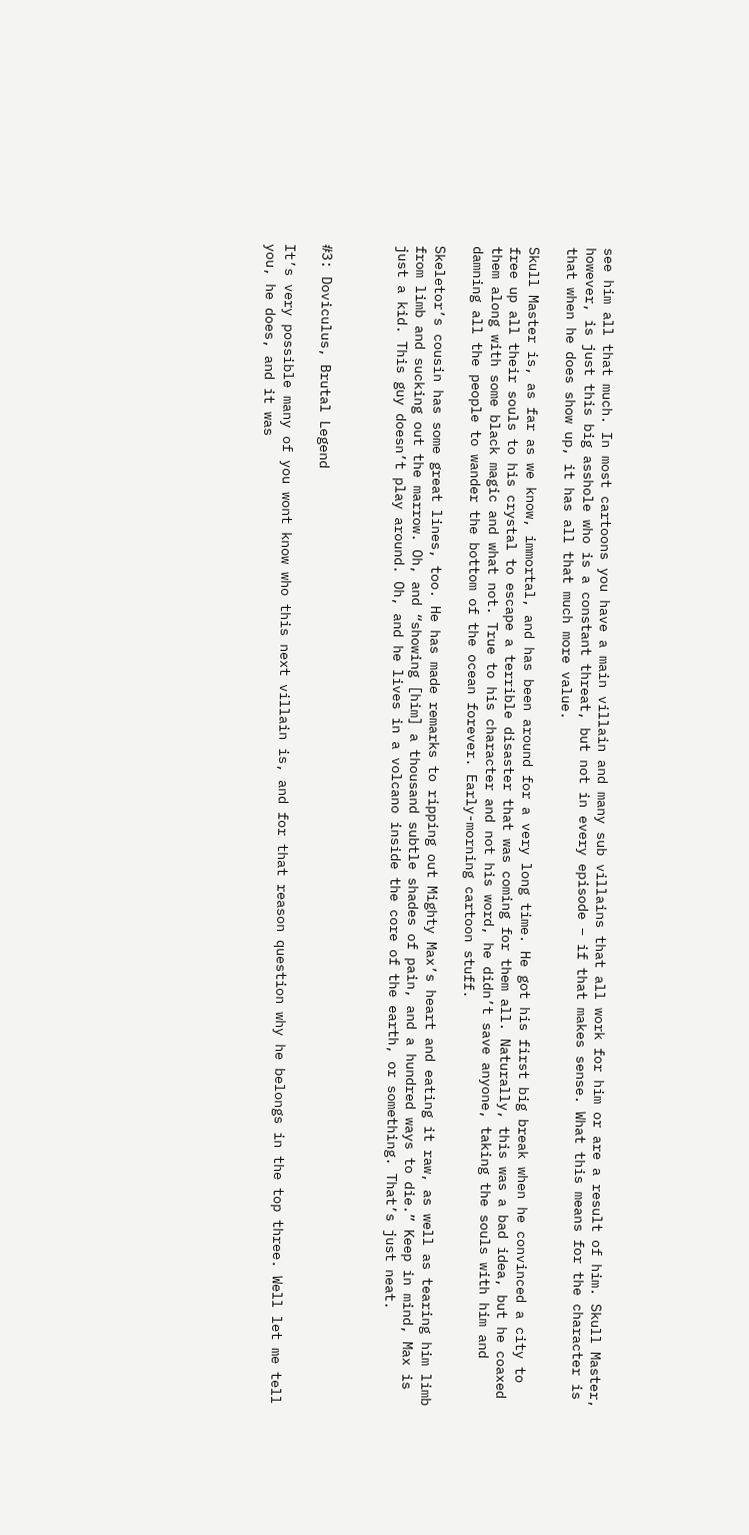see him all that much. In most cartoons you have a main villain and many sub villains that all work for him or are a result of him. Skull Master, however, is just this big asshole who is a constant threat, but not in every episode – if that makes sense. What this means for the character is that when he does show up, it has all that much more value.

Skull Master is, as far as we know, immortal, and has been around for a very long time. He got his first big break when he convinced a city to free up all their souls to his crystal to escape a terrible disaster that was coming for them all. Naturally, this was a bad idea, but he coaxed them along with some black magic and what not. True to his character and not his word, he didn’t save anyone, taking the souls with him and damning all the people to wander the bottom of the ocean forever. Early-morning cartoon stuff.

Skeletor’s cousin has some great lines, too. He has made remarks to ripping out Mighty Max’s heart and eating it raw, as well as tearing him limb from limb and sucking out the marrow. Oh, and “showing [him] a thousand subtle shades of pain, and a hundred ways to die.” Keep in mind, Max is just a kid. This guy doesn’t play around. Oh, and he lives in a volcano inside the core of the earth, or something. That’s just neat.



#3: Doviculus, Brutal Legend

It’s very possible many of you wont know who this next villain is, and for that reason question why he belongs in the top three. Well let me tell you, he does, and it was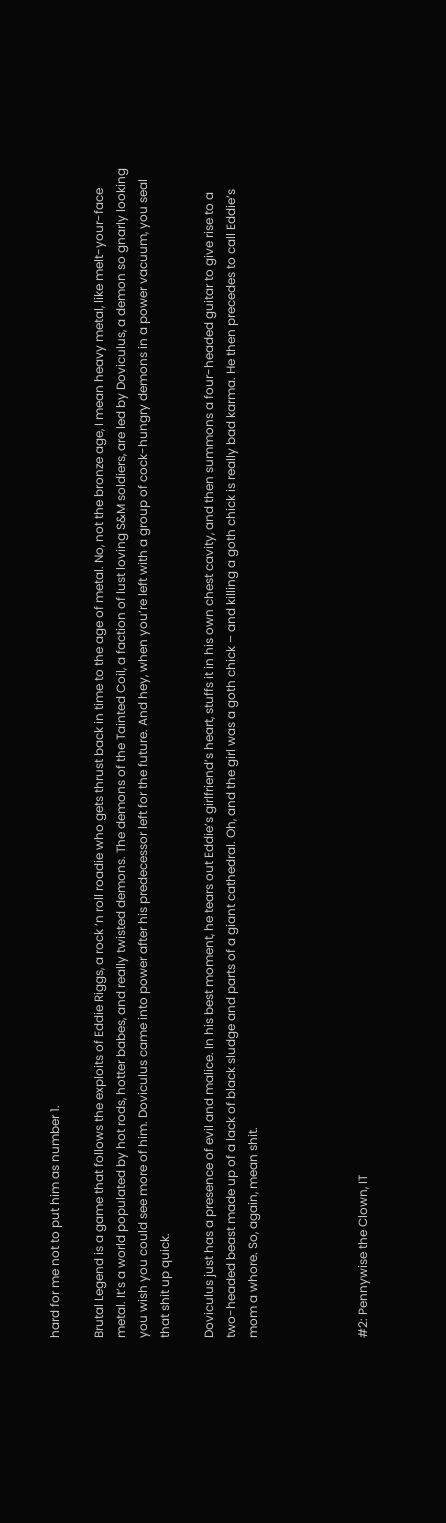hard for me not to put him as number 1.

Brutal Legend is a game that follows the exploits of Eddie Riggs, a rock ‘n roll roadie who gets thrust back in time to the age of metal. No, not the bronze age, I mean heavy metal, like melt-your-face metal. It’s a world populated by hot rods, hotter babes, and really twisted demons. The demons of the Tainted Coil, a faction of lust loving S&M soldiers, are led by Doviculus, a demon so gnarly looking you wish you could see more of him. Doviculus came into power after his predecessor left for the future. And hey, when you’re left with a group of cock-hungry demons in a power vacuum, you seal that shit up quick.

Doviculus just has a presence of evil and malice. In his best moment, he tears out Eddie’s girlfriend’s heart, stuffs it in his own chest cavity, and then summons a four-headed guitar to give rise to a two-headed beast made up of a lack of black sludge and parts of a giant cathedral. Oh, and the girl was a goth chick – and killing a goth chick is really bad karma. He then precedes to call Eddie’s mom a whore. So, again, mean shit.




#2: Pennywise the Clown, IT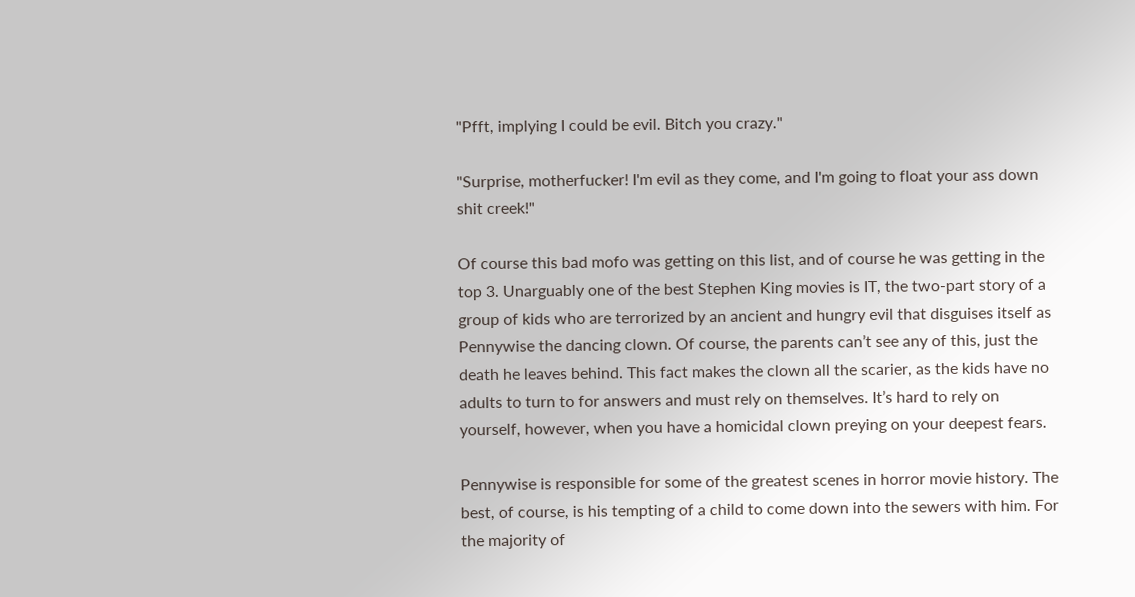"Pfft, implying I could be evil. Bitch you crazy."

"Surprise, motherfucker! I'm evil as they come, and I'm going to float your ass down shit creek!"

Of course this bad mofo was getting on this list, and of course he was getting in the top 3. Unarguably one of the best Stephen King movies is IT, the two-part story of a group of kids who are terrorized by an ancient and hungry evil that disguises itself as Pennywise the dancing clown. Of course, the parents can’t see any of this, just the death he leaves behind. This fact makes the clown all the scarier, as the kids have no adults to turn to for answers and must rely on themselves. It’s hard to rely on yourself, however, when you have a homicidal clown preying on your deepest fears.

Pennywise is responsible for some of the greatest scenes in horror movie history. The best, of course, is his tempting of a child to come down into the sewers with him. For the majority of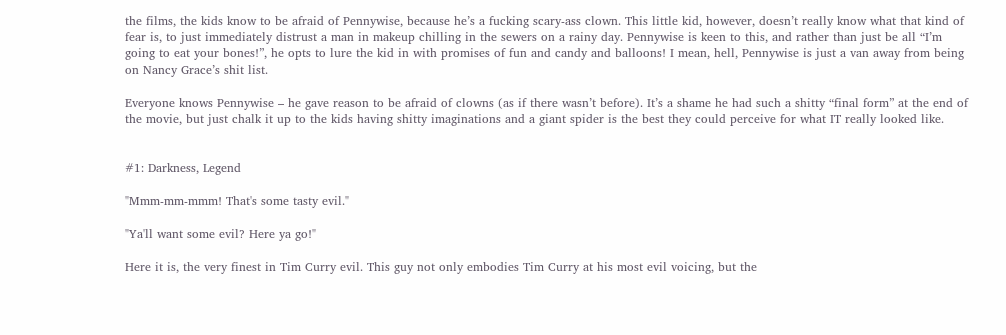the films, the kids know to be afraid of Pennywise, because he’s a fucking scary-ass clown. This little kid, however, doesn’t really know what that kind of fear is, to just immediately distrust a man in makeup chilling in the sewers on a rainy day. Pennywise is keen to this, and rather than just be all “I’m going to eat your bones!”, he opts to lure the kid in with promises of fun and candy and balloons! I mean, hell, Pennywise is just a van away from being on Nancy Grace’s shit list.

Everyone knows Pennywise – he gave reason to be afraid of clowns (as if there wasn’t before). It’s a shame he had such a shitty “final form” at the end of the movie, but just chalk it up to the kids having shitty imaginations and a giant spider is the best they could perceive for what IT really looked like.


#1: Darkness, Legend

"Mmm-mm-mmm! That's some tasty evil."

"Ya'll want some evil? Here ya go!"

Here it is, the very finest in Tim Curry evil. This guy not only embodies Tim Curry at his most evil voicing, but the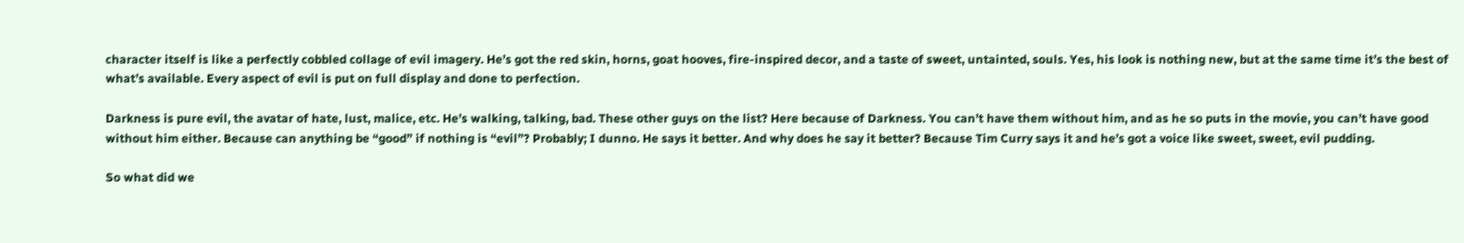character itself is like a perfectly cobbled collage of evil imagery. He’s got the red skin, horns, goat hooves, fire-inspired decor, and a taste of sweet, untainted, souls. Yes, his look is nothing new, but at the same time it’s the best of what’s available. Every aspect of evil is put on full display and done to perfection.

Darkness is pure evil, the avatar of hate, lust, malice, etc. He’s walking, talking, bad. These other guys on the list? Here because of Darkness. You can’t have them without him, and as he so puts in the movie, you can’t have good without him either. Because can anything be “good” if nothing is “evil”? Probably; I dunno. He says it better. And why does he say it better? Because Tim Curry says it and he’s got a voice like sweet, sweet, evil pudding.

So what did we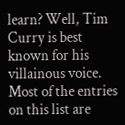learn? Well, Tim Curry is best known for his villainous voice. Most of the entries on this list are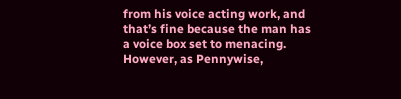from his voice acting work, and that’s fine because the man has a voice box set to menacing. However, as Pennywise,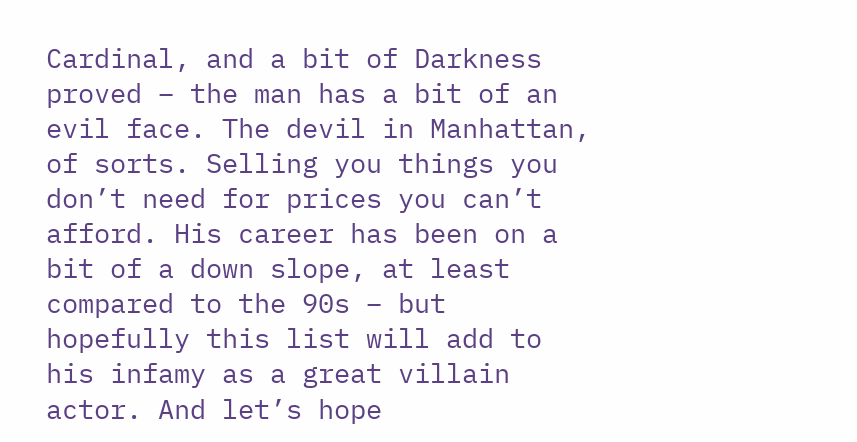Cardinal, and a bit of Darkness proved – the man has a bit of an evil face. The devil in Manhattan, of sorts. Selling you things you don’t need for prices you can’t afford. His career has been on a bit of a down slope, at least compared to the 90s – but hopefully this list will add to his infamy as a great villain actor. And let’s hope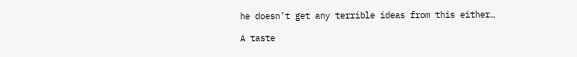he doesn’t get any terrible ideas from this either…

A taste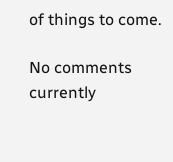of things to come.

No comments currently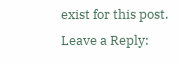exist for this post.
Leave a Reply: